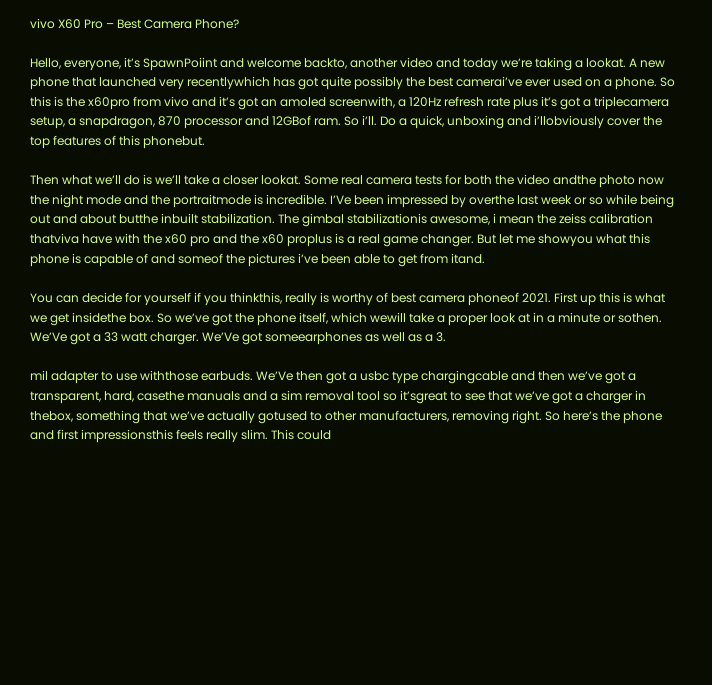vivo X60 Pro – Best Camera Phone?

Hello, everyone, it’s SpawnPoiint and welcome backto, another video and today we’re taking a lookat. A new phone that launched very recentlywhich has got quite possibly the best camerai’ve ever used on a phone. So this is the x60pro from vivo and it’s got an amoled screenwith, a 120Hz refresh rate plus it’s got a triplecamera setup, a snapdragon, 870 processor and 12GBof ram. So i’ll. Do a quick, unboxing and i’llobviously cover the top features of this phonebut.

Then what we’ll do is we’ll take a closer lookat. Some real camera tests for both the video andthe photo now the night mode and the portraitmode is incredible. I’Ve been impressed by overthe last week or so while being out and about butthe inbuilt stabilization. The gimbal stabilizationis awesome, i mean the zeiss calibration thatviva have with the x60 pro and the x60 proplus is a real game changer. But let me showyou what this phone is capable of and someof the pictures i’ve been able to get from itand.

You can decide for yourself if you thinkthis, really is worthy of best camera phoneof 2021. First up this is what we get insidethe box. So we’ve got the phone itself, which wewill take a proper look at in a minute or sothen. We’Ve got a 33 watt charger. We’Ve got someearphones as well as a 3.

mil adapter to use withthose earbuds. We’Ve then got a usbc type chargingcable and then we’ve got a transparent, hard, casethe manuals and a sim removal tool so it’sgreat to see that we’ve got a charger in thebox, something that we’ve actually gotused to other manufacturers, removing right. So here’s the phone and first impressionsthis feels really slim. This could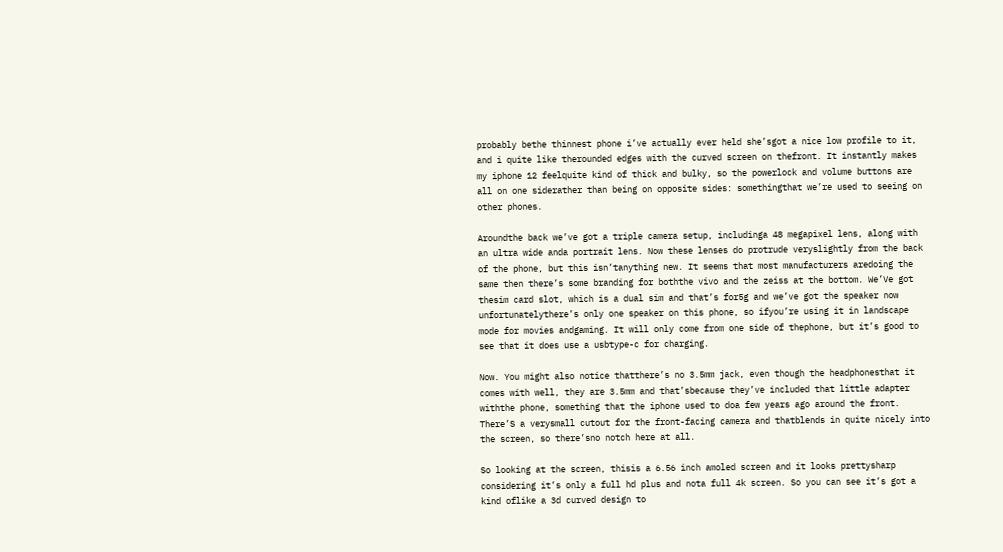probably bethe thinnest phone i’ve actually ever held she’sgot a nice low profile to it, and i quite like therounded edges with the curved screen on thefront. It instantly makes my iphone 12 feelquite kind of thick and bulky, so the powerlock and volume buttons are all on one siderather than being on opposite sides: somethingthat we’re used to seeing on other phones.

Aroundthe back we’ve got a triple camera setup, includinga 48 megapixel lens, along with an ultra wide anda portrait lens. Now these lenses do protrude veryslightly from the back of the phone, but this isn’tanything new. It seems that most manufacturers aredoing the same then there’s some branding for boththe vivo and the zeiss at the bottom. We’Ve got thesim card slot, which is a dual sim and that’s for5g and we’ve got the speaker now unfortunatelythere’s only one speaker on this phone, so ifyou’re using it in landscape mode for movies andgaming. It will only come from one side of thephone, but it’s good to see that it does use a usbtype-c for charging.

Now. You might also notice thatthere’s no 3.5mm jack, even though the headphonesthat it comes with well, they are 3.5mm and that’sbecause they’ve included that little adapter withthe phone, something that the iphone used to doa few years ago around the front. There’S a verysmall cutout for the front-facing camera and thatblends in quite nicely into the screen, so there’sno notch here at all.

So looking at the screen, thisis a 6.56 inch amoled screen and it looks prettysharp considering it’s only a full hd plus and nota full 4k screen. So you can see it’s got a kind oflike a 3d curved design to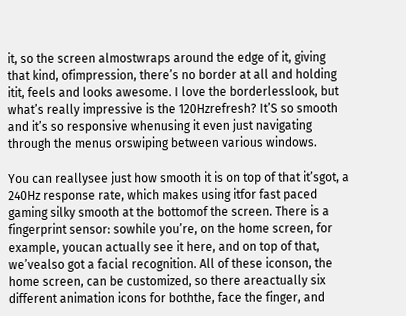it, so the screen almostwraps around the edge of it, giving that kind, ofimpression, there’s no border at all and holding itit, feels and looks awesome. I love the borderlesslook, but what’s really impressive is the 120Hzrefresh? It’S so smooth and it’s so responsive whenusing it even just navigating through the menus orswiping between various windows.

You can reallysee just how smooth it is on top of that it’sgot, a 240Hz response rate, which makes using itfor fast paced gaming silky smooth at the bottomof the screen. There is a fingerprint sensor: sowhile you’re, on the home screen, for example, youcan actually see it here, and on top of that, we’vealso got a facial recognition. All of these iconson, the home screen, can be customized, so there areactually six different animation icons for boththe, face the finger, and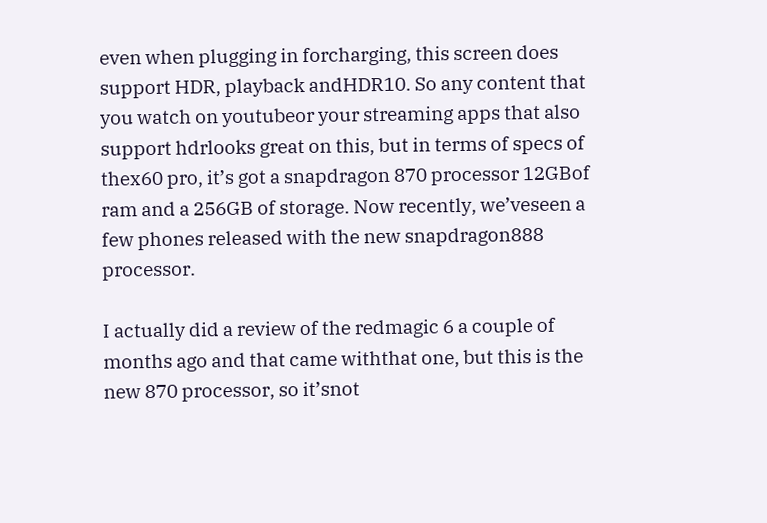even when plugging in forcharging, this screen does support HDR, playback andHDR10. So any content that you watch on youtubeor your streaming apps that also support hdrlooks great on this, but in terms of specs of thex60 pro, it’s got a snapdragon 870 processor 12GBof ram and a 256GB of storage. Now recently, we’veseen a few phones released with the new snapdragon888 processor.

I actually did a review of the redmagic 6 a couple of months ago and that came withthat one, but this is the new 870 processor, so it’snot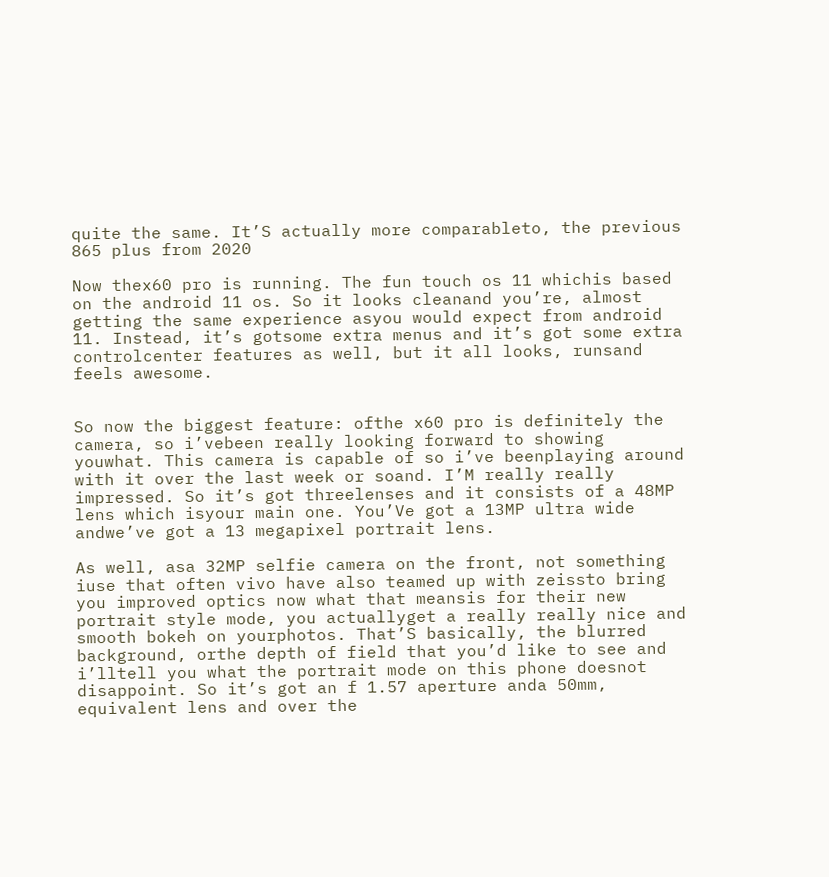quite the same. It’S actually more comparableto, the previous 865 plus from 2020

Now thex60 pro is running. The fun touch os 11 whichis based on the android 11 os. So it looks cleanand you’re, almost getting the same experience asyou would expect from android 11. Instead, it’s gotsome extra menus and it’s got some extra controlcenter features as well, but it all looks, runsand feels awesome.


So now the biggest feature: ofthe x60 pro is definitely the camera, so i’vebeen really looking forward to showing youwhat. This camera is capable of so i’ve beenplaying around with it over the last week or soand. I’M really really impressed. So it’s got threelenses and it consists of a 48MP lens which isyour main one. You’Ve got a 13MP ultra wide andwe’ve got a 13 megapixel portrait lens.

As well, asa 32MP selfie camera on the front, not something iuse that often vivo have also teamed up with zeissto bring you improved optics now what that meansis for their new portrait style mode, you actuallyget a really really nice and smooth bokeh on yourphotos. That’S basically, the blurred background, orthe depth of field that you’d like to see and i’lltell you what the portrait mode on this phone doesnot disappoint. So it’s got an f 1.57 aperture anda 50mm, equivalent lens and over the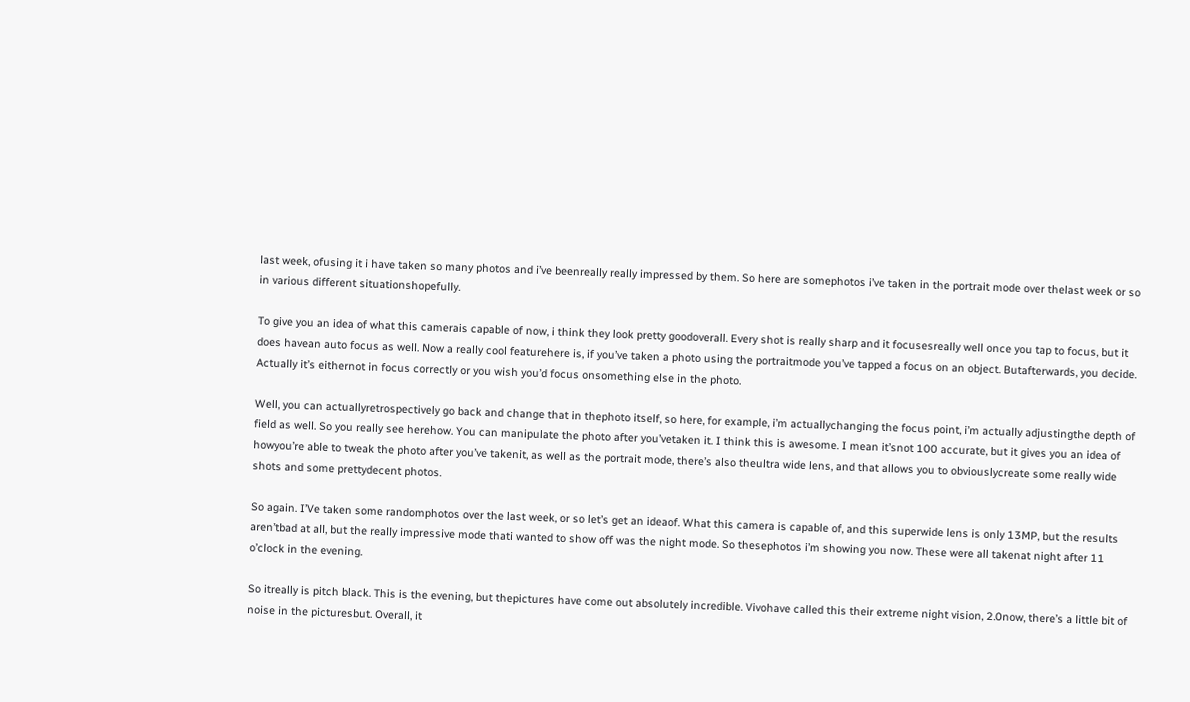last week, ofusing it i have taken so many photos and i’ve beenreally really impressed by them. So here are somephotos i’ve taken in the portrait mode over thelast week or so in various different situationshopefully.

To give you an idea of what this camerais capable of now, i think they look pretty goodoverall. Every shot is really sharp and it focusesreally well once you tap to focus, but it does havean auto focus as well. Now a really cool featurehere is, if you’ve taken a photo using the portraitmode you’ve tapped a focus on an object. Butafterwards, you decide. Actually it’s eithernot in focus correctly or you wish you’d focus onsomething else in the photo.

Well, you can actuallyretrospectively go back and change that in thephoto itself, so here, for example, i’m actuallychanging the focus point, i’m actually adjustingthe depth of field as well. So you really see herehow. You can manipulate the photo after you’vetaken it. I think this is awesome. I mean it’snot 100 accurate, but it gives you an idea of howyou’re able to tweak the photo after you’ve takenit, as well as the portrait mode, there’s also theultra wide lens, and that allows you to obviouslycreate some really wide shots and some prettydecent photos.

So again. I’Ve taken some randomphotos over the last week, or so let’s get an ideaof. What this camera is capable of, and this superwide lens is only 13MP, but the results aren’tbad at all, but the really impressive mode thati wanted to show off was the night mode. So thesephotos i’m showing you now. These were all takenat night after 11 o’clock in the evening.

So itreally is pitch black. This is the evening, but thepictures have come out absolutely incredible. Vivohave called this their extreme night vision, 2.0now, there’s a little bit of noise in the picturesbut. Overall, it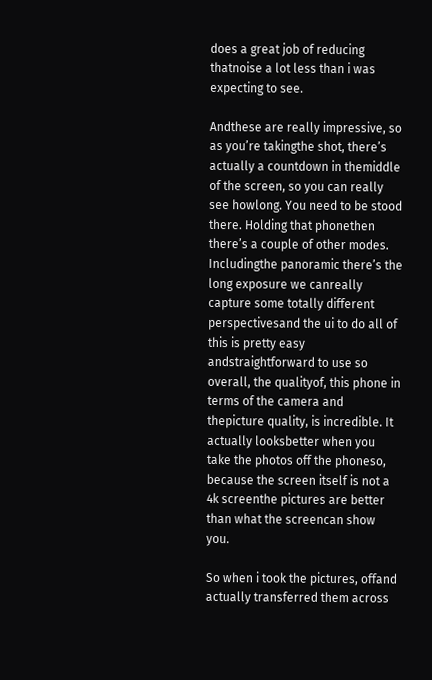does a great job of reducing thatnoise a lot less than i was expecting to see.

Andthese are really impressive, so as you’re takingthe shot, there’s actually a countdown in themiddle of the screen, so you can really see howlong. You need to be stood there. Holding that phonethen there’s a couple of other modes. Includingthe panoramic there’s the long exposure we canreally capture some totally different perspectivesand the ui to do all of this is pretty easy andstraightforward to use so overall, the qualityof, this phone in terms of the camera and thepicture quality, is incredible. It actually looksbetter when you take the photos off the phoneso, because the screen itself is not a 4k screenthe pictures are better than what the screencan show you.

So when i took the pictures, offand actually transferred them across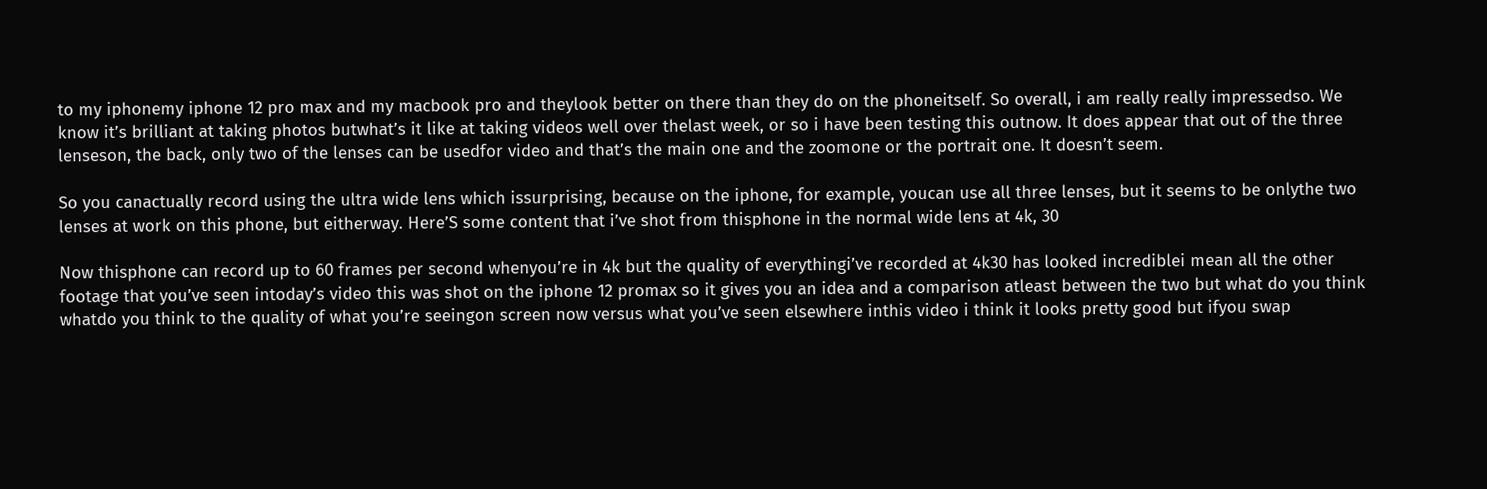to my iphonemy iphone 12 pro max and my macbook pro and theylook better on there than they do on the phoneitself. So overall, i am really really impressedso. We know it’s brilliant at taking photos butwhat’s it like at taking videos well over thelast week, or so i have been testing this outnow. It does appear that out of the three lenseson, the back, only two of the lenses can be usedfor video and that’s the main one and the zoomone or the portrait one. It doesn’t seem.

So you canactually record using the ultra wide lens which issurprising, because on the iphone, for example, youcan use all three lenses, but it seems to be onlythe two lenses at work on this phone, but eitherway. Here’S some content that i’ve shot from thisphone in the normal wide lens at 4k, 30

Now thisphone can record up to 60 frames per second whenyou’re in 4k but the quality of everythingi’ve recorded at 4k30 has looked incrediblei mean all the other footage that you’ve seen intoday’s video this was shot on the iphone 12 promax so it gives you an idea and a comparison atleast between the two but what do you think whatdo you think to the quality of what you’re seeingon screen now versus what you’ve seen elsewhere inthis video i think it looks pretty good but ifyou swap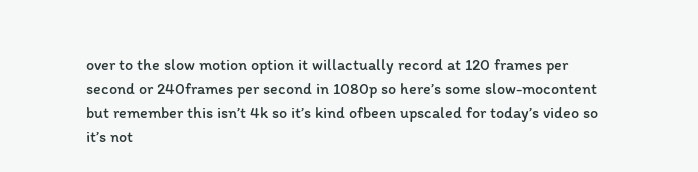over to the slow motion option it willactually record at 120 frames per second or 240frames per second in 1080p so here’s some slow-mocontent but remember this isn’t 4k so it’s kind ofbeen upscaled for today’s video so it’s not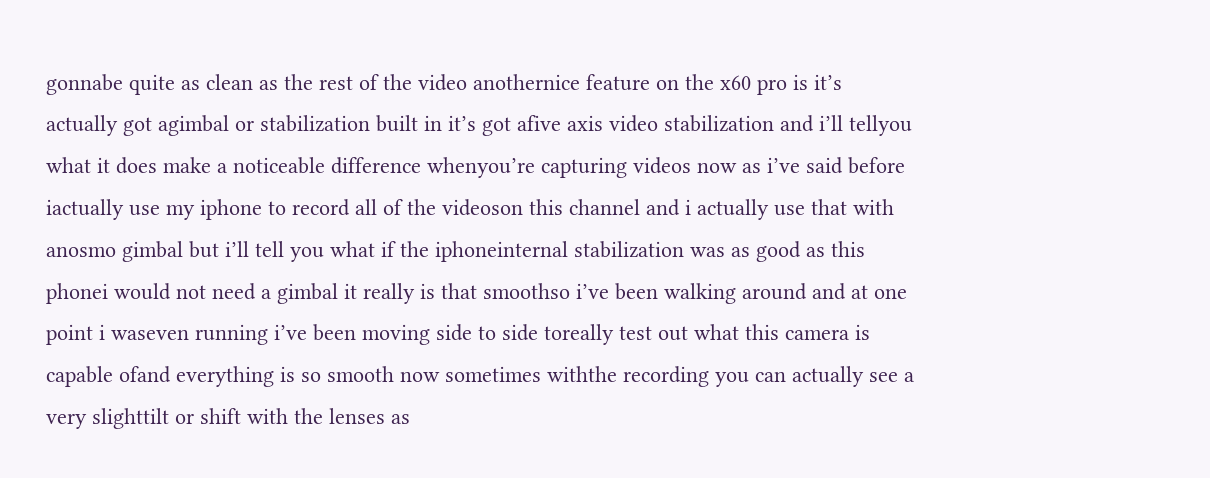gonnabe quite as clean as the rest of the video anothernice feature on the x60 pro is it’s actually got agimbal or stabilization built in it’s got afive axis video stabilization and i’ll tellyou what it does make a noticeable difference whenyou’re capturing videos now as i’ve said before iactually use my iphone to record all of the videoson this channel and i actually use that with anosmo gimbal but i’ll tell you what if the iphoneinternal stabilization was as good as this phonei would not need a gimbal it really is that smoothso i’ve been walking around and at one point i waseven running i’ve been moving side to side toreally test out what this camera is capable ofand everything is so smooth now sometimes withthe recording you can actually see a very slighttilt or shift with the lenses as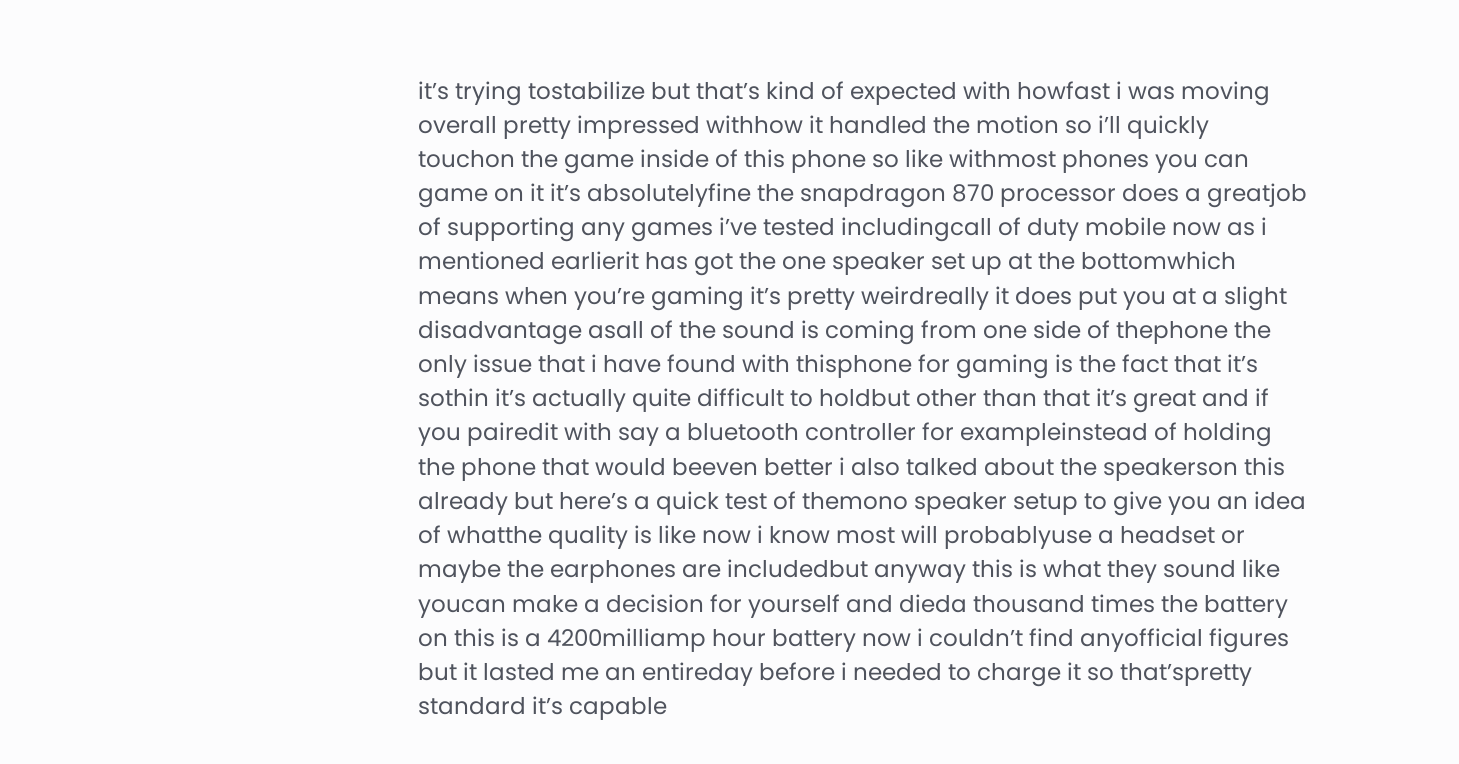it’s trying tostabilize but that’s kind of expected with howfast i was moving overall pretty impressed withhow it handled the motion so i’ll quickly touchon the game inside of this phone so like withmost phones you can game on it it’s absolutelyfine the snapdragon 870 processor does a greatjob of supporting any games i’ve tested includingcall of duty mobile now as i mentioned earlierit has got the one speaker set up at the bottomwhich means when you’re gaming it’s pretty weirdreally it does put you at a slight disadvantage asall of the sound is coming from one side of thephone the only issue that i have found with thisphone for gaming is the fact that it’s sothin it’s actually quite difficult to holdbut other than that it’s great and if you pairedit with say a bluetooth controller for exampleinstead of holding the phone that would beeven better i also talked about the speakerson this already but here’s a quick test of themono speaker setup to give you an idea of whatthe quality is like now i know most will probablyuse a headset or maybe the earphones are includedbut anyway this is what they sound like youcan make a decision for yourself and dieda thousand times the battery on this is a 4200milliamp hour battery now i couldn’t find anyofficial figures but it lasted me an entireday before i needed to charge it so that’spretty standard it’s capable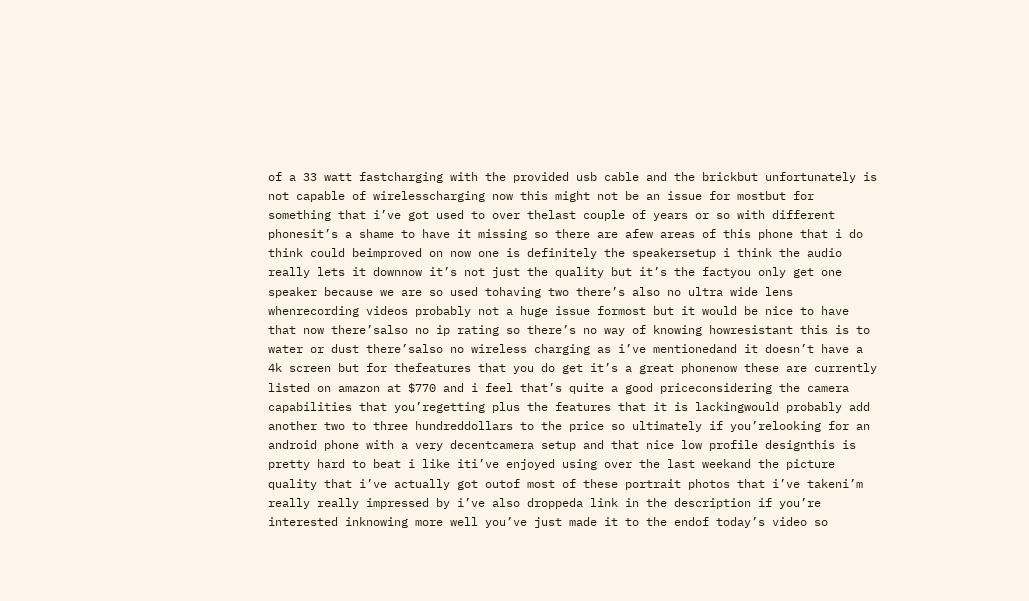of a 33 watt fastcharging with the provided usb cable and the brickbut unfortunately is not capable of wirelesscharging now this might not be an issue for mostbut for something that i’ve got used to over thelast couple of years or so with different phonesit’s a shame to have it missing so there are afew areas of this phone that i do think could beimproved on now one is definitely the speakersetup i think the audio really lets it downnow it’s not just the quality but it’s the factyou only get one speaker because we are so used tohaving two there’s also no ultra wide lens whenrecording videos probably not a huge issue formost but it would be nice to have that now there’salso no ip rating so there’s no way of knowing howresistant this is to water or dust there’salso no wireless charging as i’ve mentionedand it doesn’t have a 4k screen but for thefeatures that you do get it’s a great phonenow these are currently listed on amazon at $770 and i feel that’s quite a good priceconsidering the camera capabilities that you’regetting plus the features that it is lackingwould probably add another two to three hundreddollars to the price so ultimately if you’relooking for an android phone with a very decentcamera setup and that nice low profile designthis is pretty hard to beat i like iti’ve enjoyed using over the last weekand the picture quality that i’ve actually got outof most of these portrait photos that i’ve takeni’m really really impressed by i’ve also droppeda link in the description if you’re interested inknowing more well you’ve just made it to the endof today’s video so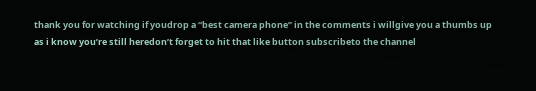thank you for watching if youdrop a “best camera phone” in the comments i willgive you a thumbs up as i know you’re still heredon’t forget to hit that like button subscribeto the channel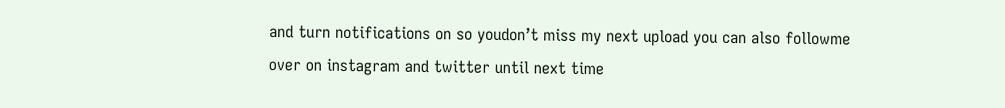and turn notifications on so youdon’t miss my next upload you can also followme over on instagram and twitter until next time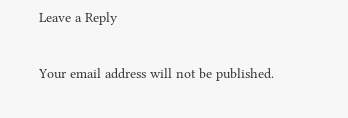Leave a Reply

Your email address will not be published.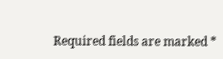Required fields are marked *